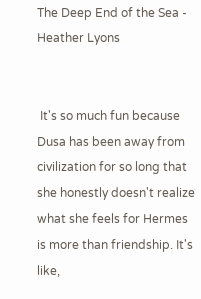The Deep End of the Sea - Heather Lyons


 It's so much fun because Dusa has been away from civilization for so long that she honestly doesn't realize what she feels for Hermes is more than friendship. It's like,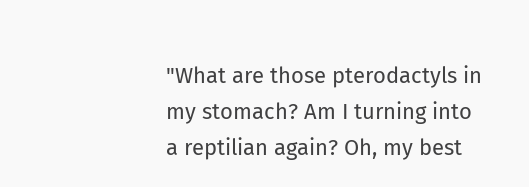"What are those pterodactyls in my stomach? Am I turning into a reptilian again? Oh, my best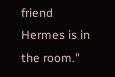friend Hermes is in the room."